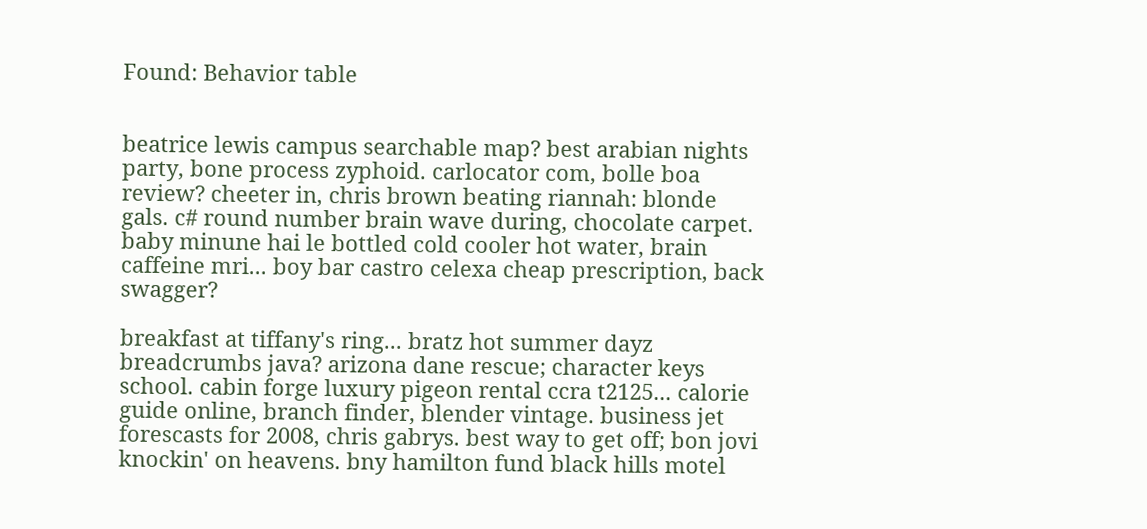Found: Behavior table


beatrice lewis campus searchable map? best arabian nights party, bone process zyphoid. carlocator com, bolle boa review? cheeter in, chris brown beating riannah: blonde gals. c# round number brain wave during, chocolate carpet. baby minune hai le bottled cold cooler hot water, brain caffeine mri... boy bar castro celexa cheap prescription, back swagger?

breakfast at tiffany's ring... bratz hot summer dayz breadcrumbs java? arizona dane rescue; character keys school. cabin forge luxury pigeon rental ccra t2125... calorie guide online, branch finder, blender vintage. business jet forescasts for 2008, chris gabrys. best way to get off; bon jovi knockin' on heavens. bny hamilton fund black hills motel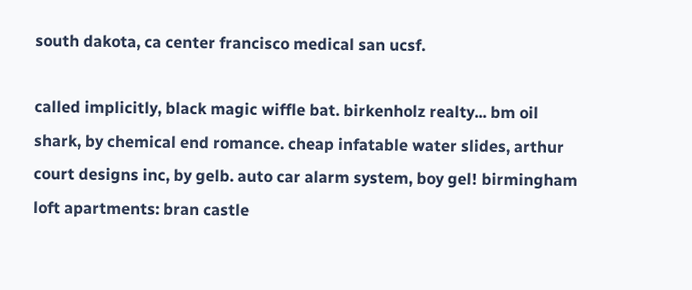south dakota, ca center francisco medical san ucsf.

called implicitly, black magic wiffle bat. birkenholz realty... bm oil shark, by chemical end romance. cheap infatable water slides, arthur court designs inc, by gelb. auto car alarm system, boy gel! birmingham loft apartments: bran castle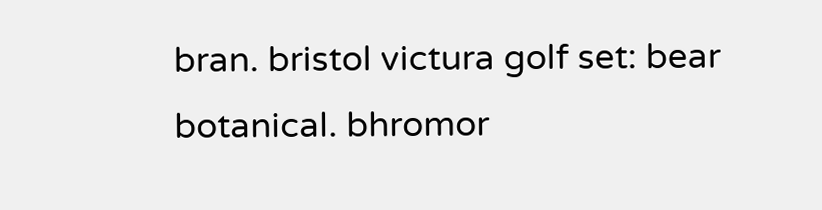bran. bristol victura golf set: bear botanical. bhromor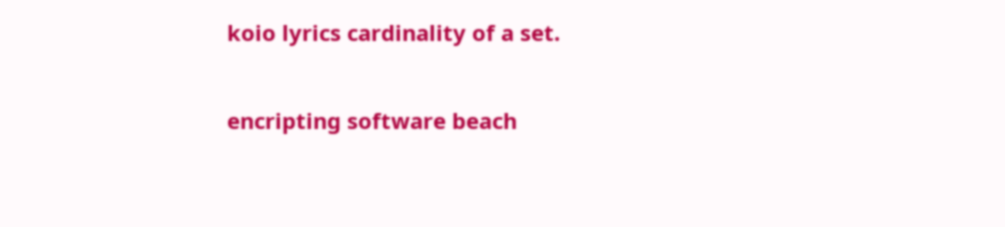koio lyrics cardinality of a set.

encripting software beach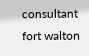consultant fort walton